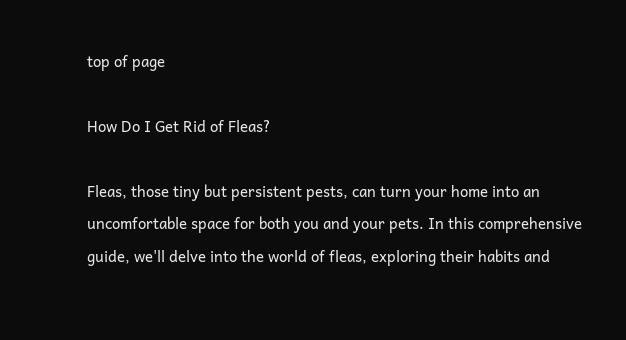top of page

How Do I Get Rid of Fleas?

Fleas, those tiny but persistent pests, can turn your home into an uncomfortable space for both you and your pets. In this comprehensive guide, we'll delve into the world of fleas, exploring their habits and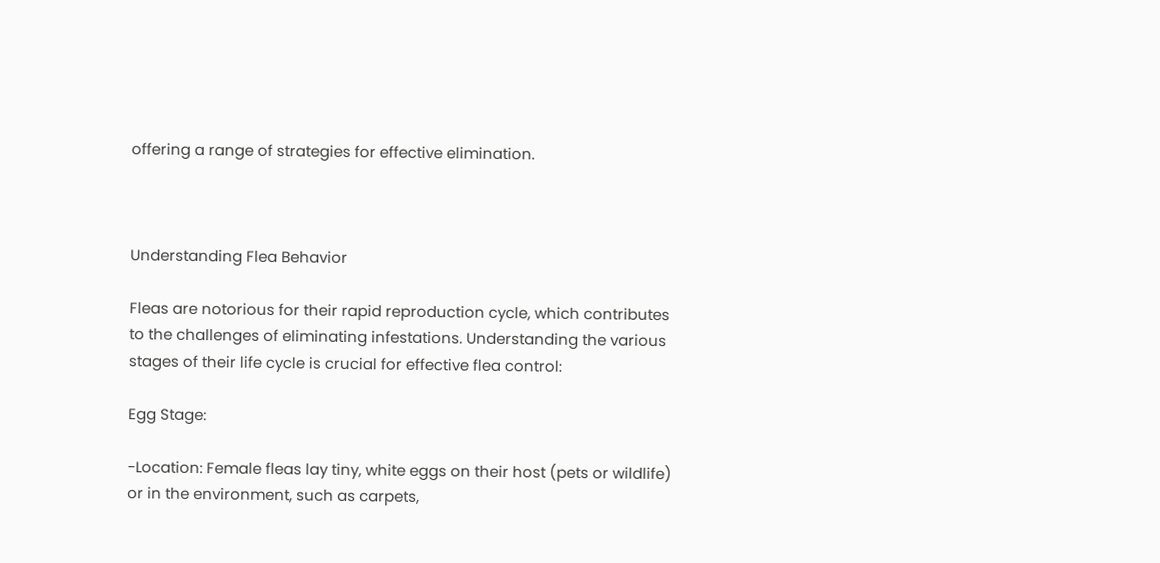offering a range of strategies for effective elimination.



Understanding Flea Behavior

Fleas are notorious for their rapid reproduction cycle, which contributes to the challenges of eliminating infestations. Understanding the various stages of their life cycle is crucial for effective flea control:

Egg Stage:

-Location: Female fleas lay tiny, white eggs on their host (pets or wildlife) or in the environment, such as carpets,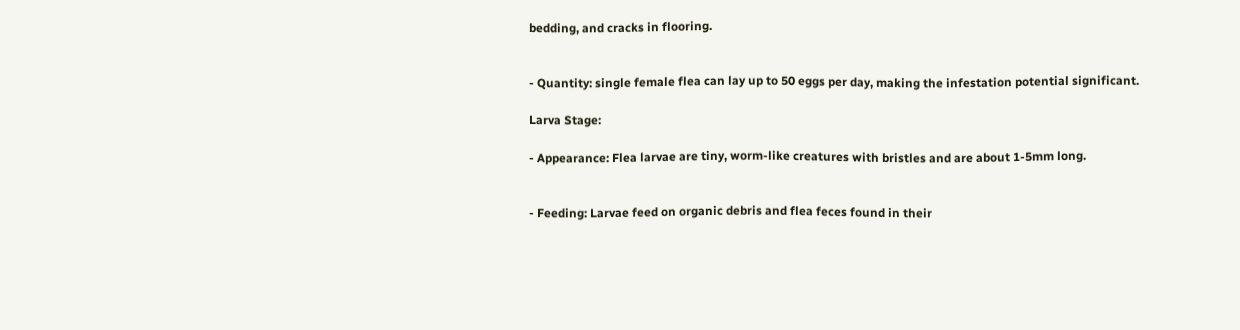bedding, and cracks in flooring.


- Quantity: single female flea can lay up to 50 eggs per day, making the infestation potential significant.

Larva Stage:

- Appearance: Flea larvae are tiny, worm-like creatures with bristles and are about 1-5mm long.


- Feeding: Larvae feed on organic debris and flea feces found in their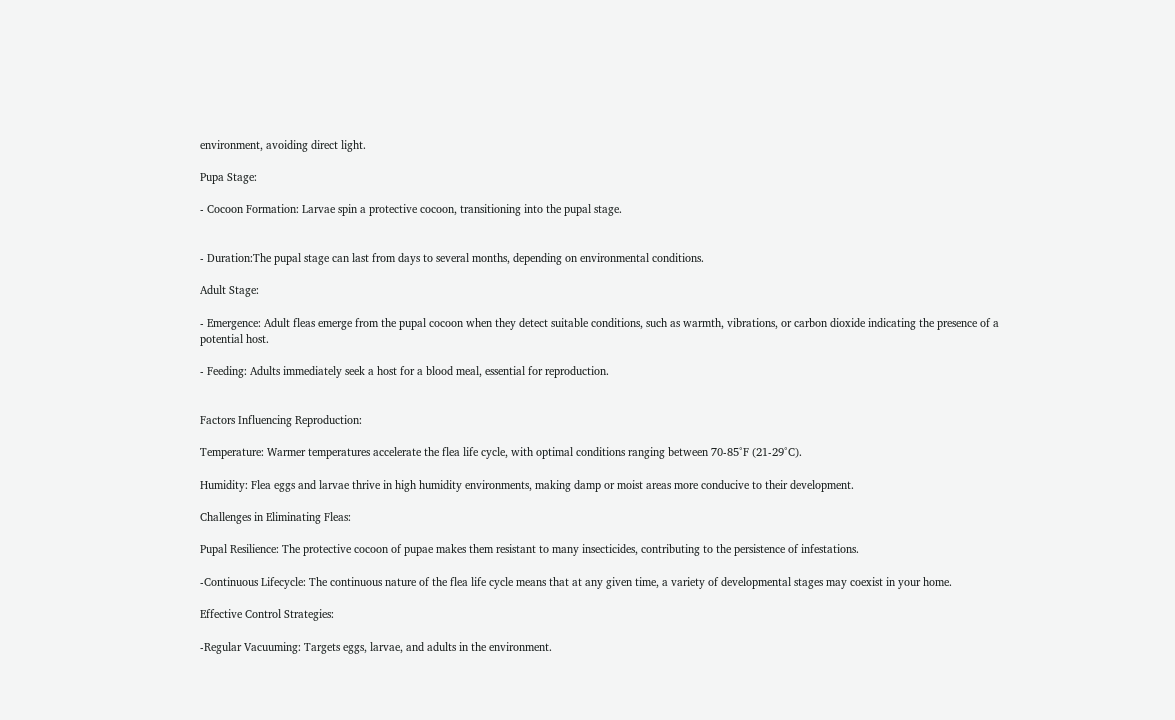environment, avoiding direct light.

Pupa Stage:

- Cocoon Formation: Larvae spin a protective cocoon, transitioning into the pupal stage.


- Duration:The pupal stage can last from days to several months, depending on environmental conditions.

Adult Stage:

- Emergence: Adult fleas emerge from the pupal cocoon when they detect suitable conditions, such as warmth, vibrations, or carbon dioxide indicating the presence of a potential host.

- Feeding: Adults immediately seek a host for a blood meal, essential for reproduction.


Factors Influencing Reproduction:

Temperature: Warmer temperatures accelerate the flea life cycle, with optimal conditions ranging between 70-85°F (21-29°C).

Humidity: Flea eggs and larvae thrive in high humidity environments, making damp or moist areas more conducive to their development.

Challenges in Eliminating Fleas:

Pupal Resilience: The protective cocoon of pupae makes them resistant to many insecticides, contributing to the persistence of infestations.

-Continuous Lifecycle: The continuous nature of the flea life cycle means that at any given time, a variety of developmental stages may coexist in your home.

Effective Control Strategies:

-Regular Vacuuming: Targets eggs, larvae, and adults in the environment.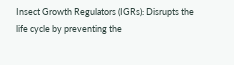Insect Growth Regulators (IGRs): Disrupts the life cycle by preventing the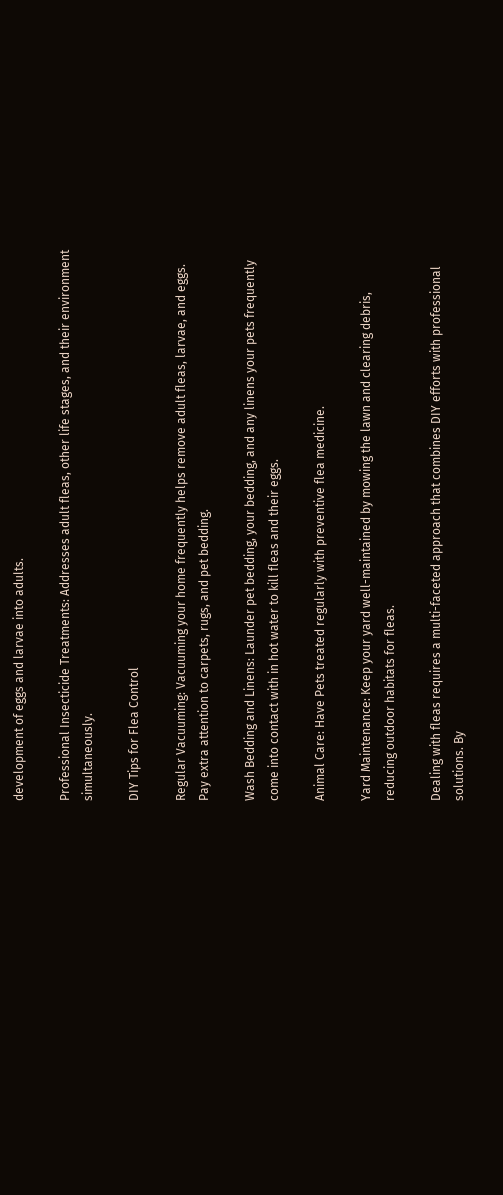development of eggs and larvae into adults.

Professional Insecticide Treatments: Addresses adult fleas, other life stages, and their environment simultaneously.

DIY Tips for Flea Control

Regular Vacuuming: Vacuuming your home frequently helps remove adult fleas, larvae, and eggs. Pay extra attention to carpets, rugs, and pet bedding.

Wash Bedding and Linens: Launder pet bedding, your bedding, and any linens your pets frequently come into contact with in hot water to kill fleas and their eggs.

Animal Care: Have Pets treated regularly with preventive flea medicine.

Yard Maintenance: Keep your yard well-maintained by mowing the lawn and clearing debris, reducing outdoor habitats for fleas.

Dealing with fleas requires a multi-faceted approach that combines DIY efforts with professional solutions. By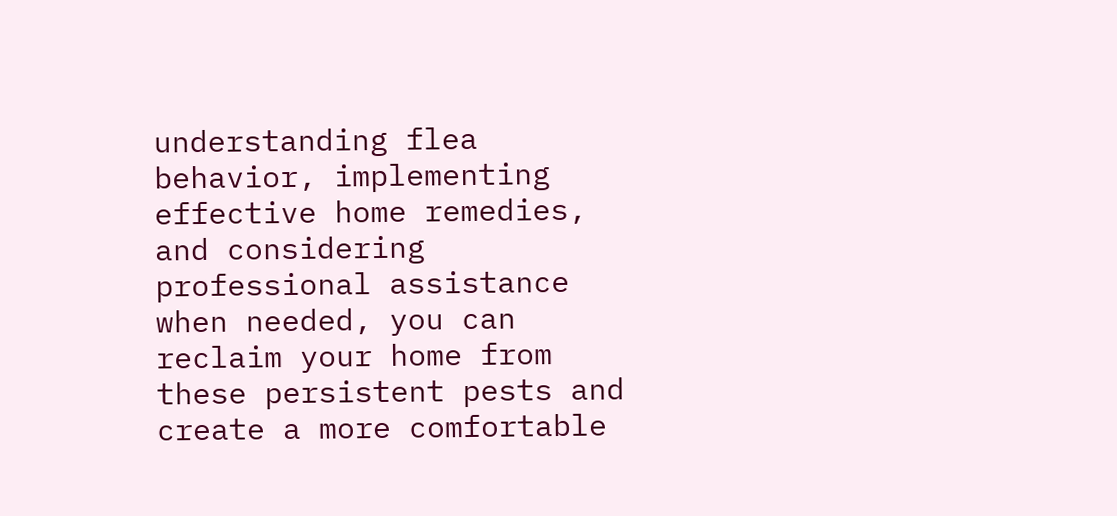understanding flea behavior, implementing effective home remedies, and considering professional assistance when needed, you can reclaim your home from these persistent pests and create a more comfortable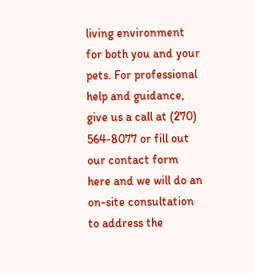living environment for both you and your pets. For professional help and guidance, give us a call at (270) 564-8077 or fill out our contact form here and we will do an on-site consultation to address the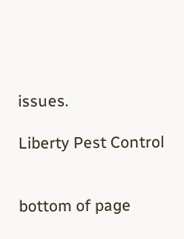issues.

Liberty Pest Control


bottom of page